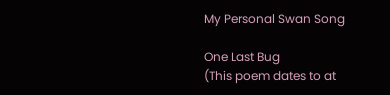My Personal Swan Song

One Last Bug
(This poem dates to at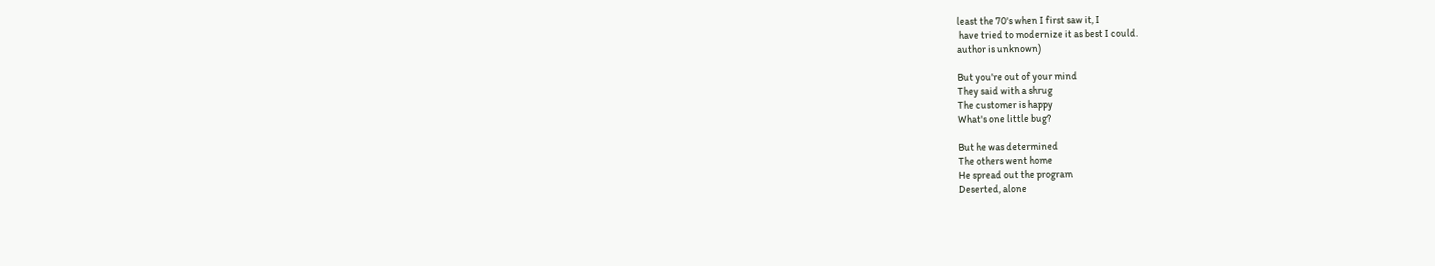least the 70's when I first saw it, I
 have tried to modernize it as best I could.
author is unknown)

But you're out of your mind
They said with a shrug
The customer is happy
What's one little bug?

But he was determined
The others went home
He spread out the program
Deserted, alone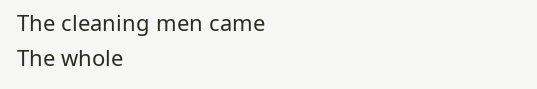The cleaning men came
The whole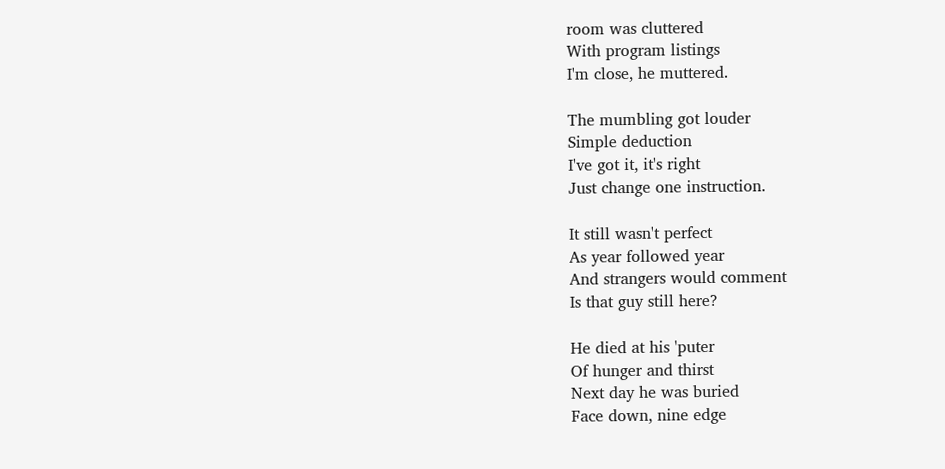room was cluttered
With program listings
I'm close, he muttered.

The mumbling got louder
Simple deduction
I've got it, it's right
Just change one instruction.

It still wasn't perfect
As year followed year
And strangers would comment
Is that guy still here?

He died at his 'puter
Of hunger and thirst
Next day he was buried
Face down, nine edge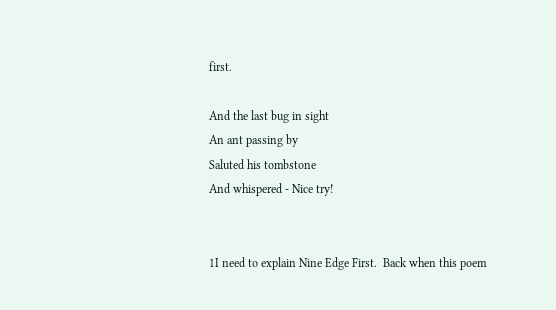first.

And the last bug in sight
An ant passing by
Saluted his tombstone
And whispered - Nice try!


1I need to explain Nine Edge First.  Back when this poem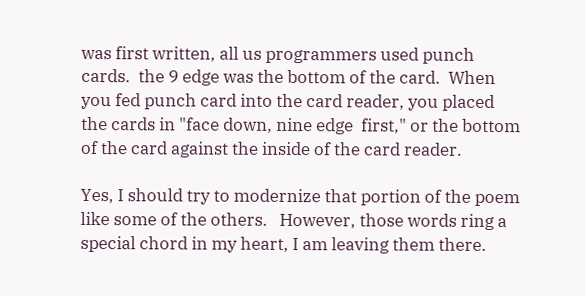was first written, all us programmers used punch cards.  the 9 edge was the bottom of the card.  When you fed punch card into the card reader, you placed the cards in "face down, nine edge  first," or the bottom of the card against the inside of the card reader.

Yes, I should try to modernize that portion of the poem like some of the others.   However, those words ring a special chord in my heart, I am leaving them there.